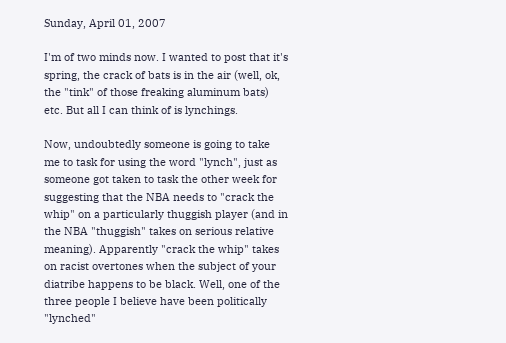Sunday, April 01, 2007

I'm of two minds now. I wanted to post that it's spring, the crack of bats is in the air (well, ok, the "tink" of those freaking aluminum bats) etc. But all I can think of is lynchings.

Now, undoubtedly someone is going to take me to task for using the word "lynch", just as someone got taken to task the other week for suggesting that the NBA needs to "crack the whip" on a particularly thuggish player (and in the NBA "thuggish" takes on serious relative meaning). Apparently "crack the whip" takes on racist overtones when the subject of your diatribe happens to be black. Well, one of the three people I believe have been politically "lynched"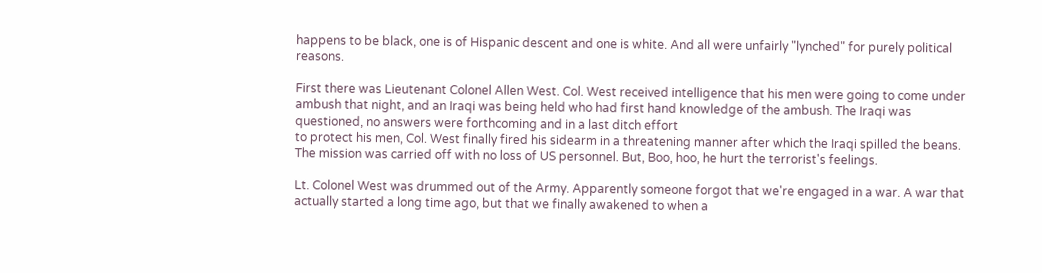happens to be black, one is of Hispanic descent and one is white. And all were unfairly "lynched" for purely political reasons.

First there was Lieutenant Colonel Allen West. Col. West received intelligence that his men were going to come under ambush that night, and an Iraqi was being held who had first hand knowledge of the ambush. The Iraqi was questioned, no answers were forthcoming and in a last ditch effort
to protect his men, Col. West finally fired his sidearm in a threatening manner after which the Iraqi spilled the beans. The mission was carried off with no loss of US personnel. But, Boo, hoo, he hurt the terrorist's feelings.

Lt. Colonel West was drummed out of the Army. Apparently someone forgot that we're engaged in a war. A war that actually started a long time ago, but that we finally awakened to when a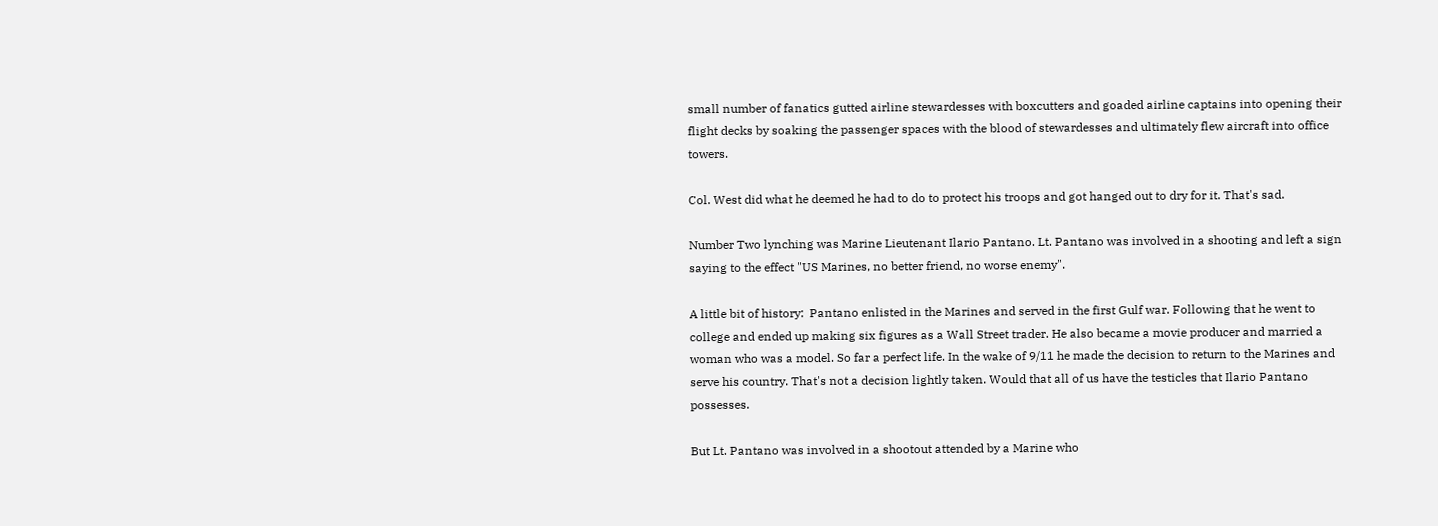small number of fanatics gutted airline stewardesses with boxcutters and goaded airline captains into opening their flight decks by soaking the passenger spaces with the blood of stewardesses and ultimately flew aircraft into office towers.

Col. West did what he deemed he had to do to protect his troops and got hanged out to dry for it. That's sad.

Number Two lynching was Marine Lieutenant Ilario Pantano. Lt. Pantano was involved in a shooting and left a sign saying to the effect "US Marines, no better friend, no worse enemy".

A little bit of history:  Pantano enlisted in the Marines and served in the first Gulf war. Following that he went to college and ended up making six figures as a Wall Street trader. He also became a movie producer and married a woman who was a model. So far a perfect life. In the wake of 9/11 he made the decision to return to the Marines and serve his country. That's not a decision lightly taken. Would that all of us have the testicles that Ilario Pantano possesses.

But Lt. Pantano was involved in a shootout attended by a Marine who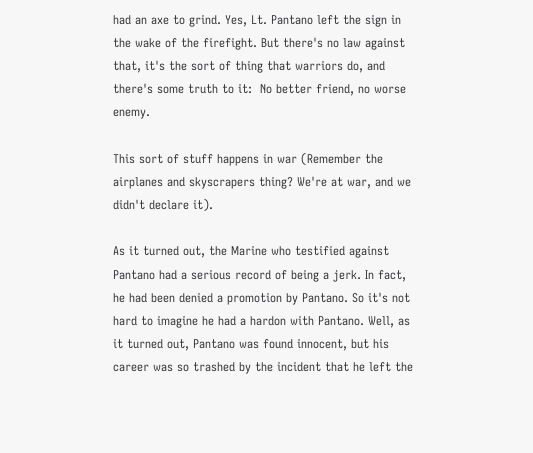had an axe to grind. Yes, Lt. Pantano left the sign in the wake of the firefight. But there's no law against that, it's the sort of thing that warriors do, and there's some truth to it:  No better friend, no worse enemy.

This sort of stuff happens in war (Remember the airplanes and skyscrapers thing? We're at war, and we didn't declare it).

As it turned out, the Marine who testified against Pantano had a serious record of being a jerk. In fact, he had been denied a promotion by Pantano. So it's not hard to imagine he had a hardon with Pantano. Well, as it turned out, Pantano was found innocent, but his career was so trashed by the incident that he left the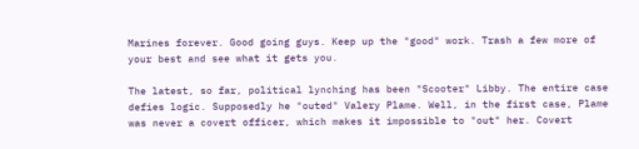Marines forever. Good going guys. Keep up the "good" work. Trash a few more of your best and see what it gets you.

The latest, so far, political lynching has been "Scooter" Libby. The entire case defies logic. Supposedly he "outed" Valery Plame. Well, in the first case, Plame was never a covert officer, which makes it impossible to "out" her. Covert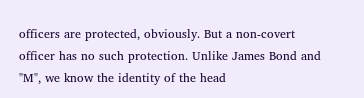officers are protected, obviously. But a non-covert officer has no such protection. Unlike James Bond and "M", we know the identity of the head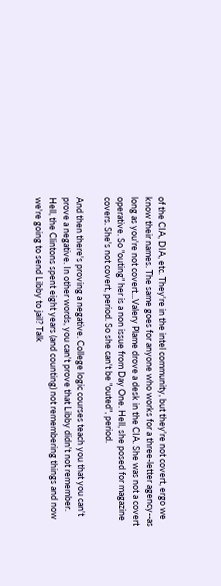of the CIA, DIA, etc. They're in the intel community, but they're not covert, ergo we know their names. The same goes for anyone who works for a three-letter agency--as long as you're not covert...Valery Plame drove a desk in the CIA. She was not a covert operative. So "outing" her is a non issue from Day One. Hell, she posed for magazine covers. She's not covert, period. So she can't be "outed", period.

And then there's proving a negative. College logic courses teach you that you can't prove a negative. In other words, you can't prove that Libby didn't not remember. Hell, the Clintons spent eight years (and counting) not remembering things and now we're going to send Libby to jail? Talk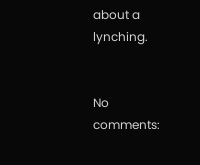about a lynching.


No comments: